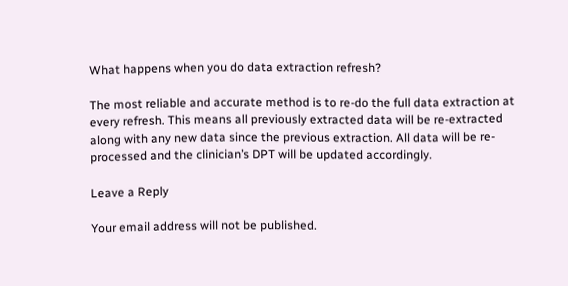What happens when you do data extraction refresh?

The most reliable and accurate method is to re-do the full data extraction at every refresh. This means all previously extracted data will be re-extracted along with any new data since the previous extraction. All data will be re-processed and the clinician’s DPT will be updated accordingly.

Leave a Reply

Your email address will not be published.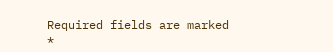Required fields are marked *